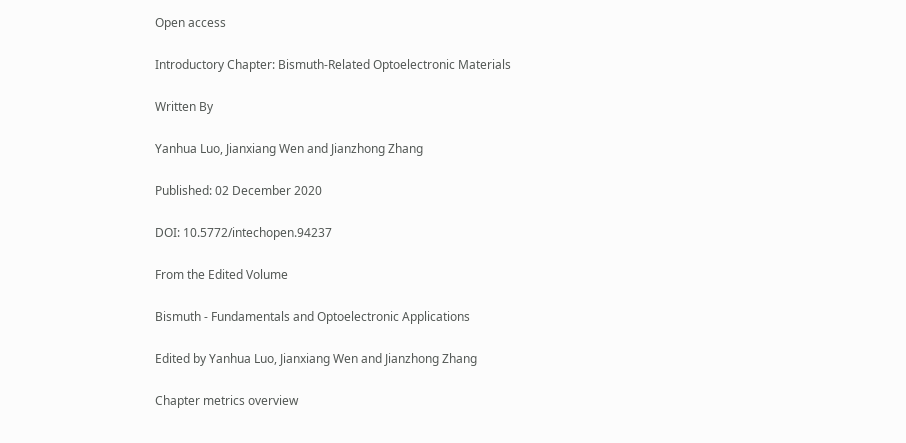Open access

Introductory Chapter: Bismuth-Related Optoelectronic Materials

Written By

Yanhua Luo, Jianxiang Wen and Jianzhong Zhang

Published: 02 December 2020

DOI: 10.5772/intechopen.94237

From the Edited Volume

Bismuth - Fundamentals and Optoelectronic Applications

Edited by Yanhua Luo, Jianxiang Wen and Jianzhong Zhang

Chapter metrics overview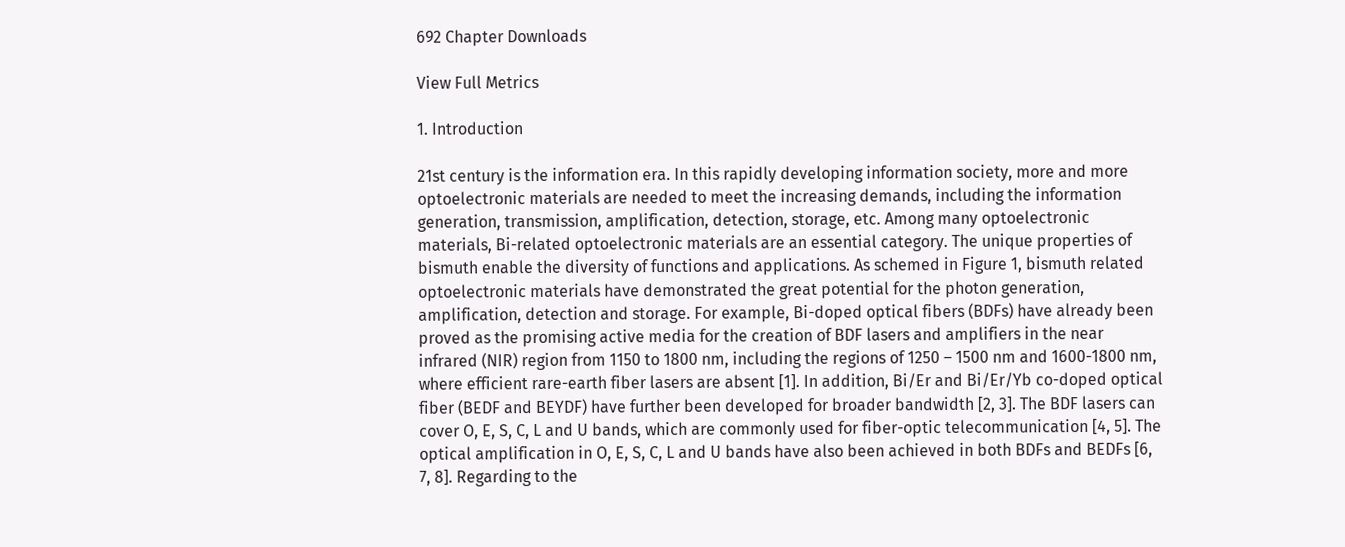692 Chapter Downloads

View Full Metrics

1. Introduction

21st century is the information era. In this rapidly developing information society, more and more optoelectronic materials are needed to meet the increasing demands, including the information generation, transmission, amplification, detection, storage, etc. Among many optoelectronic materials, Bi-related optoelectronic materials are an essential category. The unique properties of bismuth enable the diversity of functions and applications. As schemed in Figure 1, bismuth related optoelectronic materials have demonstrated the great potential for the photon generation, amplification, detection and storage. For example, Bi-doped optical fibers (BDFs) have already been proved as the promising active media for the creation of BDF lasers and amplifiers in the near infrared (NIR) region from 1150 to 1800 nm, including the regions of 1250 – 1500 nm and 1600-1800 nm, where efficient rare-earth fiber lasers are absent [1]. In addition, Bi/Er and Bi/Er/Yb co-doped optical fiber (BEDF and BEYDF) have further been developed for broader bandwidth [2, 3]. The BDF lasers can cover O, E, S, C, L and U bands, which are commonly used for fiber-optic telecommunication [4, 5]. The optical amplification in O, E, S, C, L and U bands have also been achieved in both BDFs and BEDFs [6, 7, 8]. Regarding to the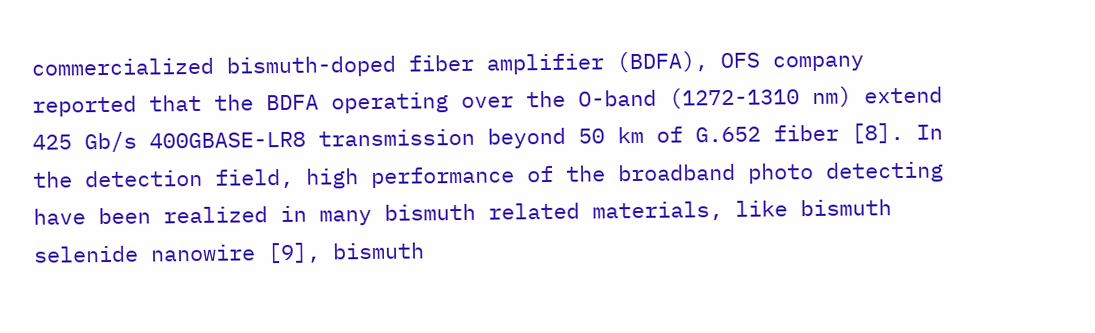commercialized bismuth-doped fiber amplifier (BDFA), OFS company reported that the BDFA operating over the O-band (1272-1310 nm) extend 425 Gb/s 400GBASE-LR8 transmission beyond 50 km of G.652 fiber [8]. In the detection field, high performance of the broadband photo detecting have been realized in many bismuth related materials, like bismuth selenide nanowire [9], bismuth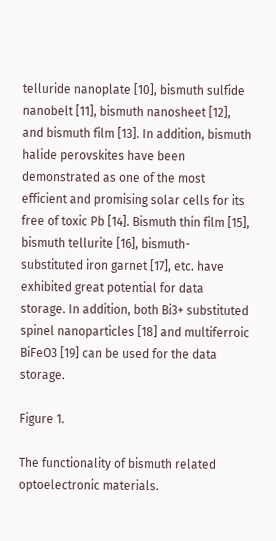telluride nanoplate [10], bismuth sulfide nanobelt [11], bismuth nanosheet [12], and bismuth film [13]. In addition, bismuth halide perovskites have been demonstrated as one of the most efficient and promising solar cells for its free of toxic Pb [14]. Bismuth thin film [15], bismuth tellurite [16], bismuth-substituted iron garnet [17], etc. have exhibited great potential for data storage. In addition, both Bi3+ substituted spinel nanoparticles [18] and multiferroic BiFeO3 [19] can be used for the data storage.

Figure 1.

The functionality of bismuth related optoelectronic materials.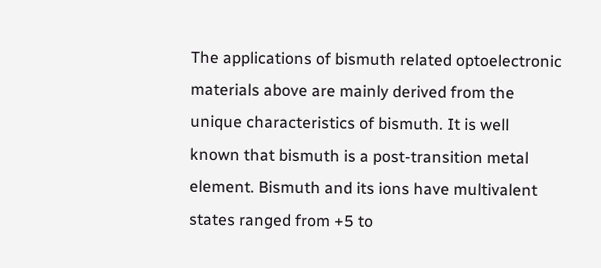The applications of bismuth related optoelectronic materials above are mainly derived from the unique characteristics of bismuth. It is well known that bismuth is a post-transition metal element. Bismuth and its ions have multivalent states ranged from +5 to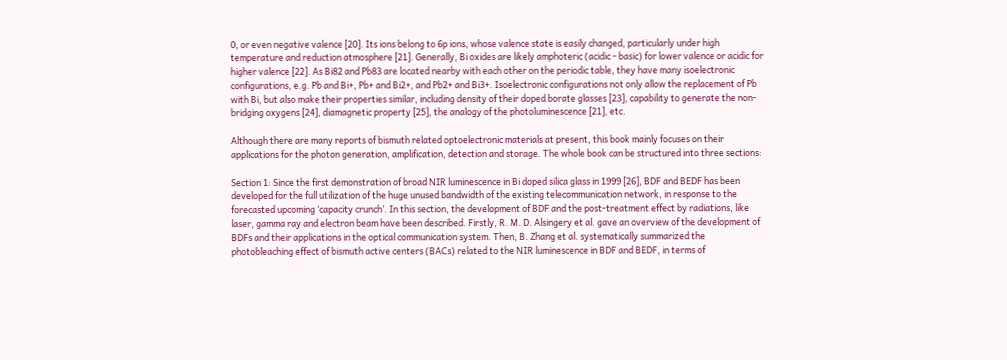0, or even negative valence [20]. Its ions belong to 6p ions, whose valence state is easily changed, particularly under high temperature and reduction atmosphere [21]. Generally, Bi oxides are likely amphoteric (acidic - basic) for lower valence or acidic for higher valence [22]. As Bi82 and Pb83 are located nearby with each other on the periodic table, they have many isoelectronic configurations, e.g. Pb and Bi+, Pb+ and Bi2+, and Pb2+ and Bi3+. Isoelectronic configurations not only allow the replacement of Pb with Bi, but also make their properties similar, including density of their doped borate glasses [23], capability to generate the non-bridging oxygens [24], diamagnetic property [25], the analogy of the photoluminescence [21], etc.

Although there are many reports of bismuth related optoelectronic materials at present, this book mainly focuses on their applications for the photon generation, amplification, detection and storage. The whole book can be structured into three sections:

Section 1: Since the first demonstration of broad NIR luminescence in Bi doped silica glass in 1999 [26], BDF and BEDF has been developed for the full utilization of the huge unused bandwidth of the existing telecommunication network, in response to the forecasted upcoming ‘capacity crunch’. In this section, the development of BDF and the post-treatment effect by radiations, like laser, gamma ray and electron beam have been described. Firstly, R. M. D. Alsingery et al. gave an overview of the development of BDFs and their applications in the optical communication system. Then, B. Zhang et al. systematically summarized the photobleaching effect of bismuth active centers (BACs) related to the NIR luminescence in BDF and BEDF, in terms of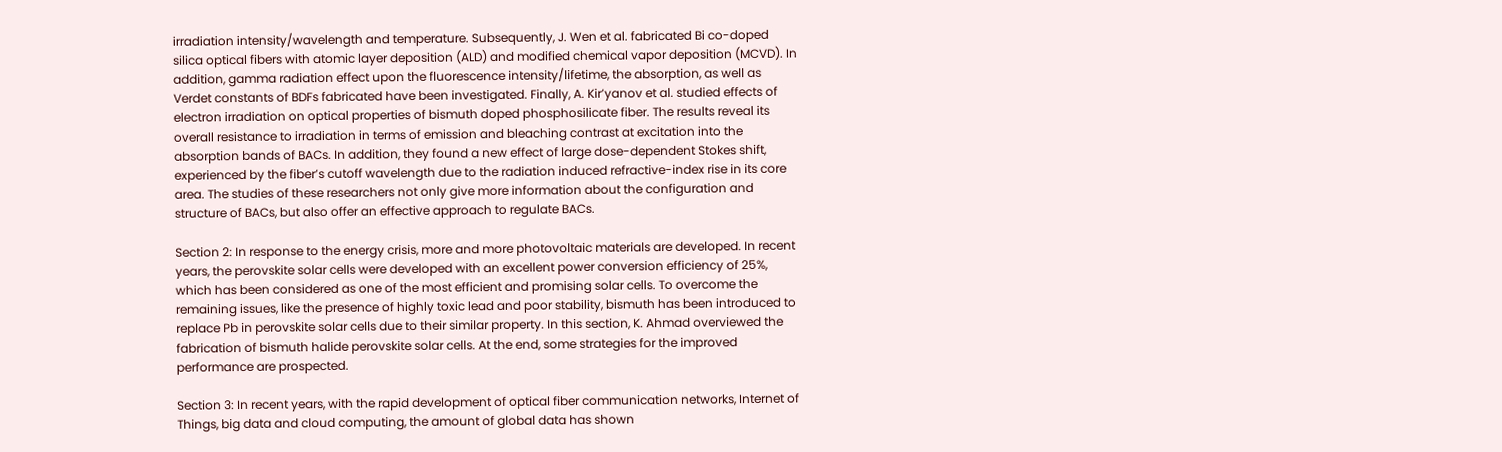irradiation intensity/wavelength and temperature. Subsequently, J. Wen et al. fabricated Bi co-doped silica optical fibers with atomic layer deposition (ALD) and modified chemical vapor deposition (MCVD). In addition, gamma radiation effect upon the fluorescence intensity/lifetime, the absorption, as well as Verdet constants of BDFs fabricated have been investigated. Finally, A. Kir’yanov et al. studied effects of electron irradiation on optical properties of bismuth doped phosphosilicate fiber. The results reveal its overall resistance to irradiation in terms of emission and bleaching contrast at excitation into the absorption bands of BACs. In addition, they found a new effect of large dose-dependent Stokes shift, experienced by the fiber’s cutoff wavelength due to the radiation induced refractive-index rise in its core area. The studies of these researchers not only give more information about the configuration and structure of BACs, but also offer an effective approach to regulate BACs.

Section 2: In response to the energy crisis, more and more photovoltaic materials are developed. In recent years, the perovskite solar cells were developed with an excellent power conversion efficiency of 25%, which has been considered as one of the most efficient and promising solar cells. To overcome the remaining issues, like the presence of highly toxic lead and poor stability, bismuth has been introduced to replace Pb in perovskite solar cells due to their similar property. In this section, K. Ahmad overviewed the fabrication of bismuth halide perovskite solar cells. At the end, some strategies for the improved performance are prospected.

Section 3: In recent years, with the rapid development of optical fiber communication networks, Internet of Things, big data and cloud computing, the amount of global data has shown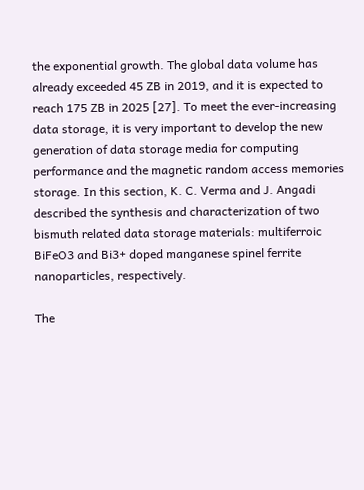the exponential growth. The global data volume has already exceeded 45 ZB in 2019, and it is expected to reach 175 ZB in 2025 [27]. To meet the ever-increasing data storage, it is very important to develop the new generation of data storage media for computing performance and the magnetic random access memories storage. In this section, K. C. Verma and J. Angadi described the synthesis and characterization of two bismuth related data storage materials: multiferroic BiFeO3 and Bi3+ doped manganese spinel ferrite nanoparticles, respectively.

The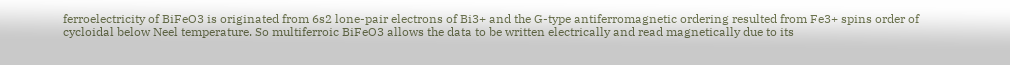ferroelectricity of BiFeO3 is originated from 6s2 lone-pair electrons of Bi3+ and the G-type antiferromagnetic ordering resulted from Fe3+ spins order of cycloidal below Neel temperature. So multiferroic BiFeO3 allows the data to be written electrically and read magnetically due to its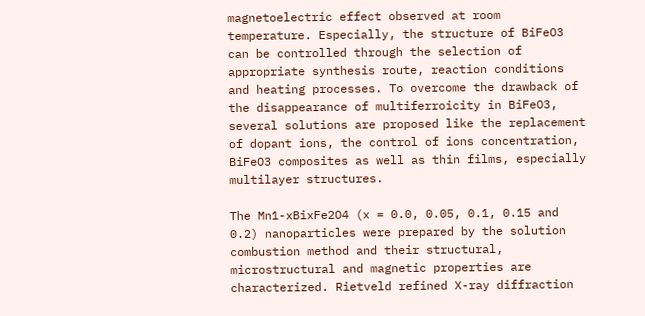magnetoelectric effect observed at room temperature. Especially, the structure of BiFeO3 can be controlled through the selection of appropriate synthesis route, reaction conditions and heating processes. To overcome the drawback of the disappearance of multiferroicity in BiFeO3, several solutions are proposed like the replacement of dopant ions, the control of ions concentration, BiFeO3 composites as well as thin films, especially multilayer structures.

The Mn1-xBixFe2O4 (x = 0.0, 0.05, 0.1, 0.15 and 0.2) nanoparticles were prepared by the solution combustion method and their structural, microstructural and magnetic properties are characterized. Rietveld refined X-ray diffraction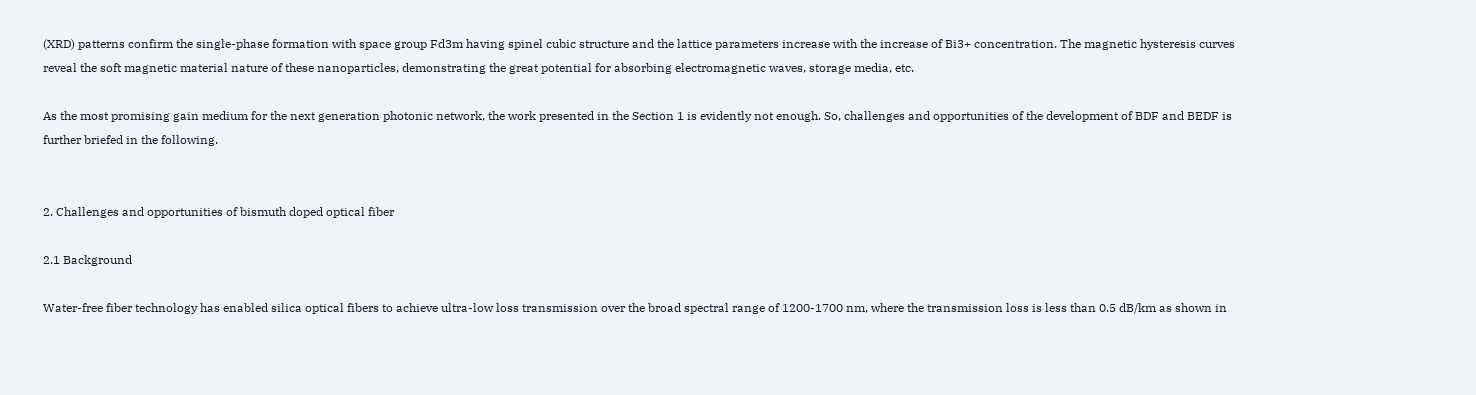(XRD) patterns confirm the single-phase formation with space group Fd3m having spinel cubic structure and the lattice parameters increase with the increase of Bi3+ concentration. The magnetic hysteresis curves reveal the soft magnetic material nature of these nanoparticles, demonstrating the great potential for absorbing electromagnetic waves, storage media, etc.

As the most promising gain medium for the next generation photonic network, the work presented in the Section 1 is evidently not enough. So, challenges and opportunities of the development of BDF and BEDF is further briefed in the following.


2. Challenges and opportunities of bismuth doped optical fiber

2.1 Background

Water-free fiber technology has enabled silica optical fibers to achieve ultra-low loss transmission over the broad spectral range of 1200-1700 nm, where the transmission loss is less than 0.5 dB/km as shown in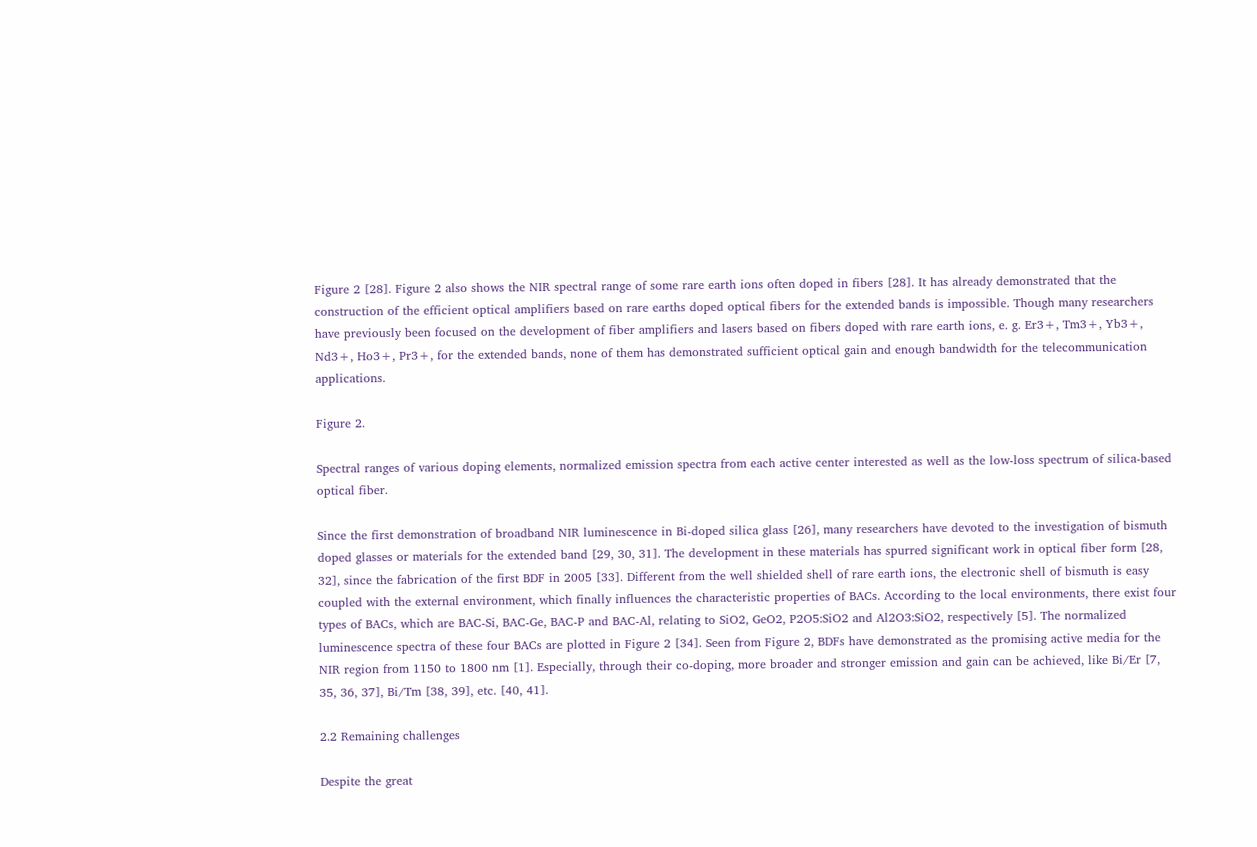Figure 2 [28]. Figure 2 also shows the NIR spectral range of some rare earth ions often doped in fibers [28]. It has already demonstrated that the construction of the efficient optical amplifiers based on rare earths doped optical fibers for the extended bands is impossible. Though many researchers have previously been focused on the development of fiber amplifiers and lasers based on fibers doped with rare earth ions, e. g. Er3+, Tm3+, Yb3+, Nd3+, Ho3+, Pr3+, for the extended bands, none of them has demonstrated sufficient optical gain and enough bandwidth for the telecommunication applications.

Figure 2.

Spectral ranges of various doping elements, normalized emission spectra from each active center interested as well as the low-loss spectrum of silica-based optical fiber.

Since the first demonstration of broadband NIR luminescence in Bi-doped silica glass [26], many researchers have devoted to the investigation of bismuth doped glasses or materials for the extended band [29, 30, 31]. The development in these materials has spurred significant work in optical fiber form [28, 32], since the fabrication of the first BDF in 2005 [33]. Different from the well shielded shell of rare earth ions, the electronic shell of bismuth is easy coupled with the external environment, which finally influences the characteristic properties of BACs. According to the local environments, there exist four types of BACs, which are BAC-Si, BAC-Ge, BAC-P and BAC-Al, relating to SiO2, GeO2, P2O5:SiO2 and Al2O3:SiO2, respectively [5]. The normalized luminescence spectra of these four BACs are plotted in Figure 2 [34]. Seen from Figure 2, BDFs have demonstrated as the promising active media for the NIR region from 1150 to 1800 nm [1]. Especially, through their co-doping, more broader and stronger emission and gain can be achieved, like Bi/Er [7, 35, 36, 37], Bi/Tm [38, 39], etc. [40, 41].

2.2 Remaining challenges

Despite the great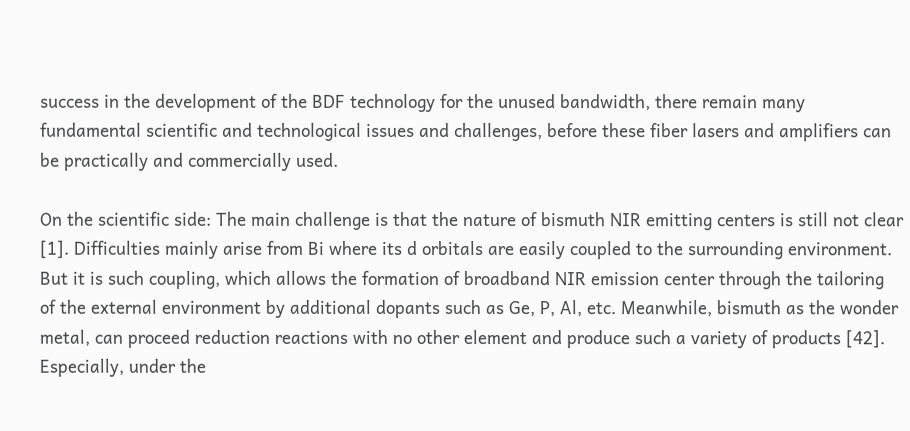success in the development of the BDF technology for the unused bandwidth, there remain many fundamental scientific and technological issues and challenges, before these fiber lasers and amplifiers can be practically and commercially used.

On the scientific side: The main challenge is that the nature of bismuth NIR emitting centers is still not clear [1]. Difficulties mainly arise from Bi where its d orbitals are easily coupled to the surrounding environment. But it is such coupling, which allows the formation of broadband NIR emission center through the tailoring of the external environment by additional dopants such as Ge, P, Al, etc. Meanwhile, bismuth as the wonder metal, can proceed reduction reactions with no other element and produce such a variety of products [42]. Especially, under the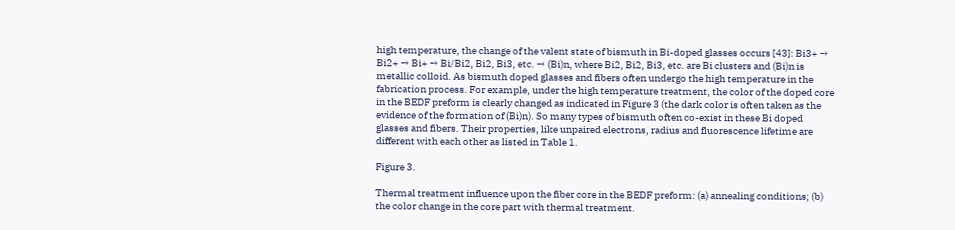high temperature, the change of the valent state of bismuth in Bi-doped glasses occurs [43]: Bi3+ → Bi2+ → Bi+ → Bi/Bi2, Bi2, Bi3, etc. → (Bi)n, where Bi2, Bi2, Bi3, etc. are Bi clusters and (Bi)n is metallic colloid. As bismuth doped glasses and fibers often undergo the high temperature in the fabrication process. For example, under the high temperature treatment, the color of the doped core in the BEDF preform is clearly changed as indicated in Figure 3 (the dark color is often taken as the evidence of the formation of (Bi)n). So many types of bismuth often co-exist in these Bi doped glasses and fibers. Their properties, like unpaired electrons, radius and fluorescence lifetime are different with each other as listed in Table 1.

Figure 3.

Thermal treatment influence upon the fiber core in the BEDF preform: (a) annealing conditions; (b) the color change in the core part with thermal treatment.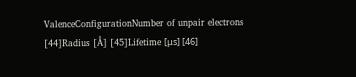ValenceConfigurationNumber of unpair electrons [44]Radius [Å] [45]Lifetime [μs] [46]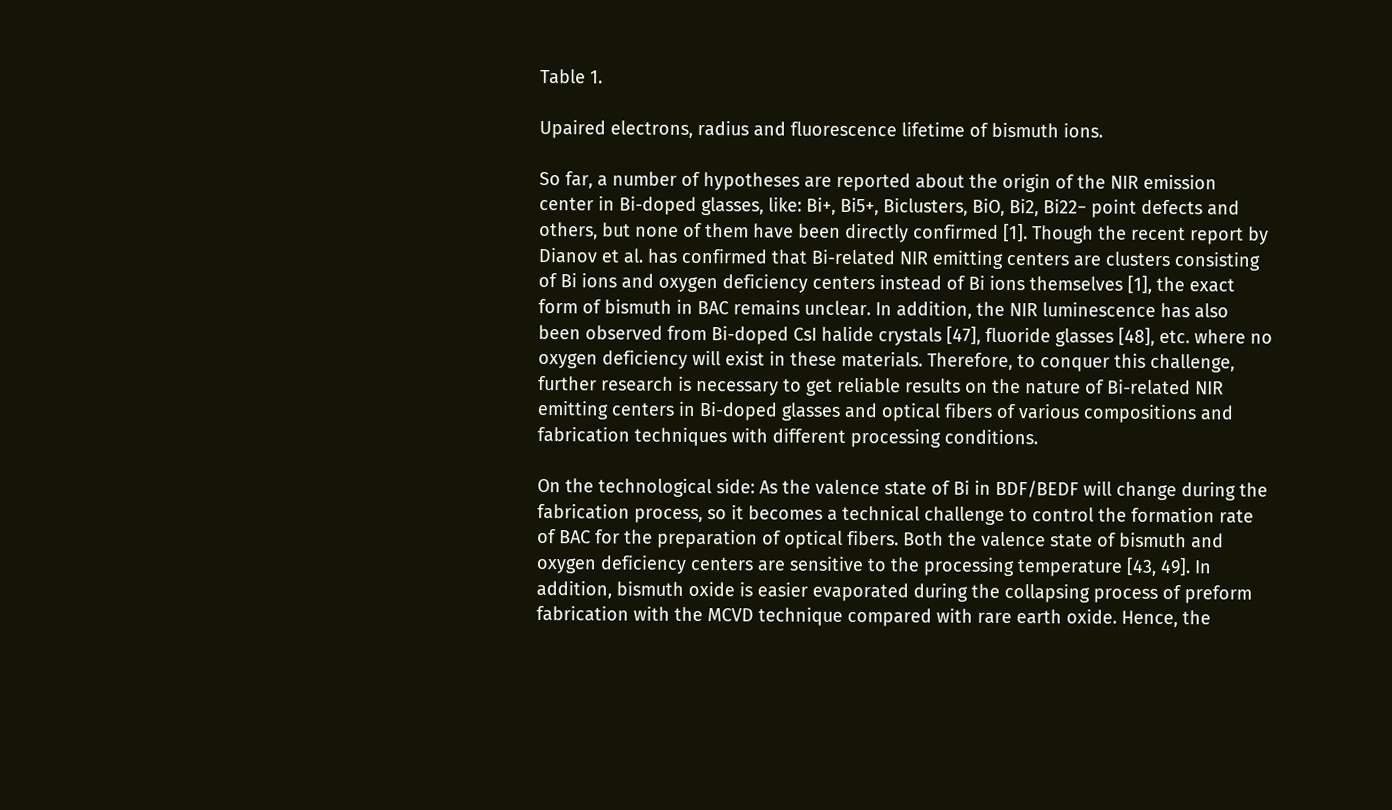Table 1.

Upaired electrons, radius and fluorescence lifetime of bismuth ions.

So far, a number of hypotheses are reported about the origin of the NIR emission center in Bi-doped glasses, like: Bi+, Bi5+, Biclusters, BiO, Bi2, Bi22− point defects and others, but none of them have been directly confirmed [1]. Though the recent report by Dianov et al. has confirmed that Bi-related NIR emitting centers are clusters consisting of Bi ions and oxygen deficiency centers instead of Bi ions themselves [1], the exact form of bismuth in BAC remains unclear. In addition, the NIR luminescence has also been observed from Bi-doped CsI halide crystals [47], fluoride glasses [48], etc. where no oxygen deficiency will exist in these materials. Therefore, to conquer this challenge, further research is necessary to get reliable results on the nature of Bi-related NIR emitting centers in Bi-doped glasses and optical fibers of various compositions and fabrication techniques with different processing conditions.

On the technological side: As the valence state of Bi in BDF/BEDF will change during the fabrication process, so it becomes a technical challenge to control the formation rate of BAC for the preparation of optical fibers. Both the valence state of bismuth and oxygen deficiency centers are sensitive to the processing temperature [43, 49]. In addition, bismuth oxide is easier evaporated during the collapsing process of preform fabrication with the MCVD technique compared with rare earth oxide. Hence, the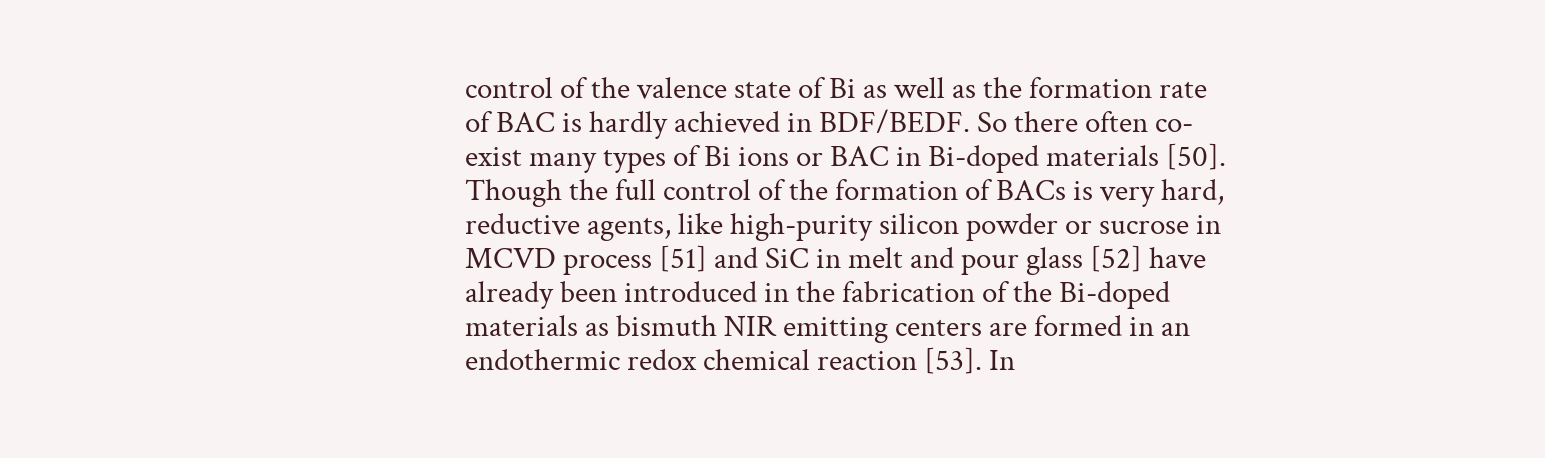control of the valence state of Bi as well as the formation rate of BAC is hardly achieved in BDF/BEDF. So there often co-exist many types of Bi ions or BAC in Bi-doped materials [50]. Though the full control of the formation of BACs is very hard, reductive agents, like high-purity silicon powder or sucrose in MCVD process [51] and SiC in melt and pour glass [52] have already been introduced in the fabrication of the Bi-doped materials as bismuth NIR emitting centers are formed in an endothermic redox chemical reaction [53]. In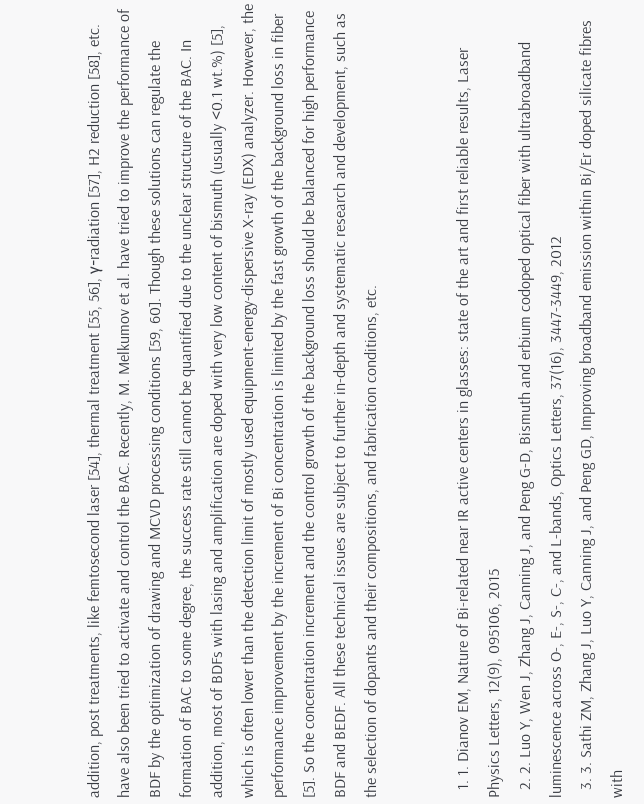addition, post treatments, like femtosecond laser [54], thermal treatment [55, 56], γ-radiation [57], H2 reduction [58], etc. have also been tried to activate and control the BAC. Recently, M. Melkumov et al. have tried to improve the performance of BDF by the optimization of drawing and MCVD processing conditions [59, 60]. Though these solutions can regulate the formation of BAC to some degree, the success rate still cannot be quantified due to the unclear structure of the BAC. In addition, most of BDFs with lasing and amplification are doped with very low content of bismuth (usually <0.1 wt.%) [5], which is often lower than the detection limit of mostly used equipment-energy-dispersive X-ray (EDX) analyzer. However, the performance improvement by the increment of Bi concentration is limited by the fast growth of the background loss in fiber [5]. So the concentration increment and the control growth of the background loss should be balanced for high performance BDF and BEDF. All these technical issues are subject to further in-depth and systematic research and development, such as the selection of dopants and their compositions, and fabrication conditions, etc.


  1. 1. Dianov EM, Nature of Bi-related near IR active centers in glasses: state of the art and first reliable results, Laser Physics Letters, 12(9), 095106, 2015
  2. 2. Luo Y, Wen J, Zhang J, Canning J, and Peng G-D, Bismuth and erbium codoped optical fiber with ultrabroadband luminescence across O-, E-, S-, C-, and L-bands, Optics Letters, 37(16), 3447-3449, 2012
  3. 3. Sathi ZM, Zhang J, Luo Y, Canning J, and Peng GD, Improving broadband emission within Bi/Er doped silicate fibres with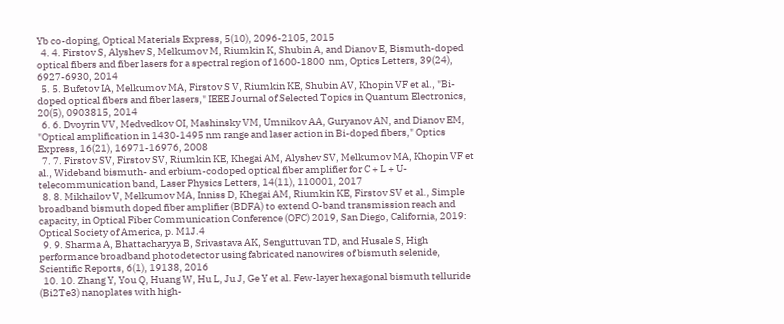Yb co-doping, Optical Materials Express, 5(10), 2096-2105, 2015
  4. 4. Firstov S, Alyshev S, Melkumov M, Riumkin K, Shubin A, and Dianov E, Bismuth-doped optical fibers and fiber lasers for a spectral region of 1600-1800  nm, Optics Letters, 39(24), 6927-6930, 2014
  5. 5. Bufetov IA, Melkumov MA, Firstov S V, Riumkin KE, Shubin AV, Khopin VF et al., "Bi-doped optical fibers and fiber lasers," IEEE Journal of Selected Topics in Quantum Electronics, 20(5), 0903815, 2014
  6. 6. Dvoyrin VV, Medvedkov OI, Mashinsky VM, Umnikov AA, Guryanov AN, and Dianov EM, "Optical amplification in 1430-1495 nm range and laser action in Bi-doped fibers," Optics Express, 16(21), 16971-16976, 2008
  7. 7. Firstov SV, Firstov SV, Riumkin KE, Khegai AM, Alyshev SV, Melkumov MA, Khopin VF et al., Wideband bismuth- and erbium-codoped optical fiber amplifier for C + L + U-telecommunication band, Laser Physics Letters, 14(11), 110001, 2017
  8. 8. Mikhailov V, Melkumov MA, Inniss D, Khegai AM, Riumkin KE, Firstov SV et al., Simple broadband bismuth doped fiber amplifier (BDFA) to extend O-band transmission reach and capacity, in Optical Fiber Communication Conference (OFC) 2019, San Diego, California, 2019: Optical Society of America, p. M1J.4
  9. 9. Sharma A, Bhattacharyya B, Srivastava AK, Senguttuvan TD, and Husale S, High performance broadband photodetector using fabricated nanowires of bismuth selenide, Scientific Reports, 6(1), 19138, 2016
  10. 10. Zhang Y, You Q, Huang W, Hu L, Ju J, Ge Y et al. Few-layer hexagonal bismuth telluride (Bi2Te3) nanoplates with high-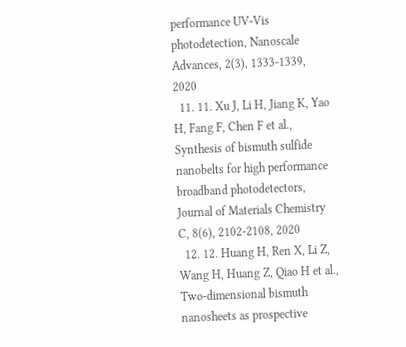performance UV-Vis photodetection, Nanoscale Advances, 2(3), 1333-1339, 2020
  11. 11. Xu J, Li H, Jiang K, Yao H, Fang F, Chen F et al., Synthesis of bismuth sulfide nanobelts for high performance broadband photodetectors, Journal of Materials Chemistry C, 8(6), 2102-2108, 2020
  12. 12. Huang H, Ren X, Li Z, Wang H, Huang Z, Qiao H et al., Two-dimensional bismuth nanosheets as prospective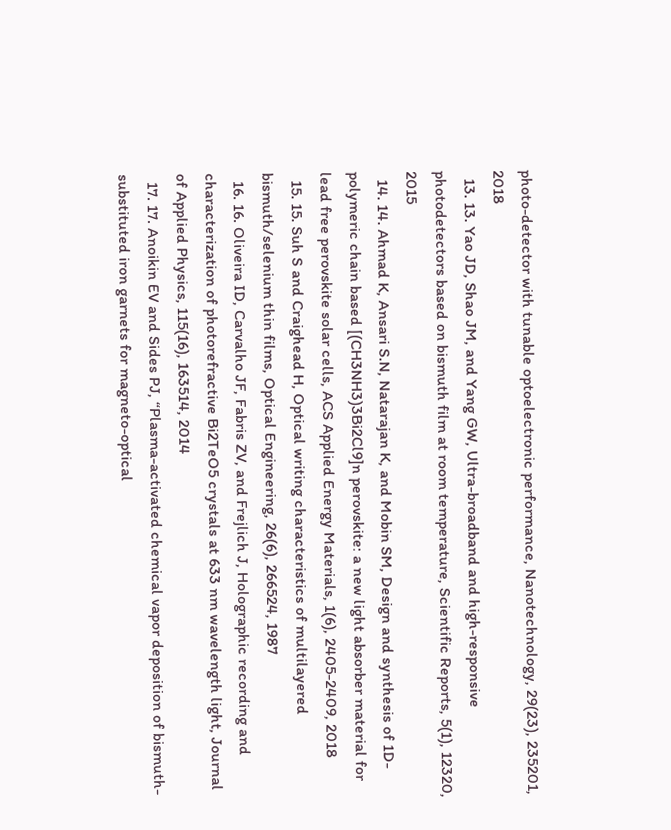photo-detector with tunable optoelectronic performance, Nanotechnology, 29(23), 235201, 2018
  13. 13. Yao JD, Shao JM, and Yang GW, Ultra-broadband and high-responsive photodetectors based on bismuth film at room temperature, Scientific Reports, 5(1), 12320, 2015
  14. 14. Ahmad K, Ansari S.N, Natarajan K, and Mobin SM, Design and synthesis of 1D-polymeric chain based [(CH3NH3)3Bi2Cl9]n perovskite: a new light absorber material for lead free perovskite solar cells, ACS Applied Energy Materials, 1(6), 2405-2409, 2018
  15. 15. Suh S and Craighead H, Optical writing characteristics of multilayered bismuth/selenium thin films, Optical Engineering, 26(6), 266524, 1987
  16. 16. Oliveira ID, Carvalho JF, Fabris ZV, and Frejlich J, Holographic recording and characterization of photorefractive Bi2TeO5 crystals at 633 nm wavelength light, Journal of Applied Physics, 115(16), 163514, 2014
  17. 17. Anoikin EV and Sides PJ, “Plasma-activated chemical vapor deposition of bismuth-substituted iron garnets for magneto-optical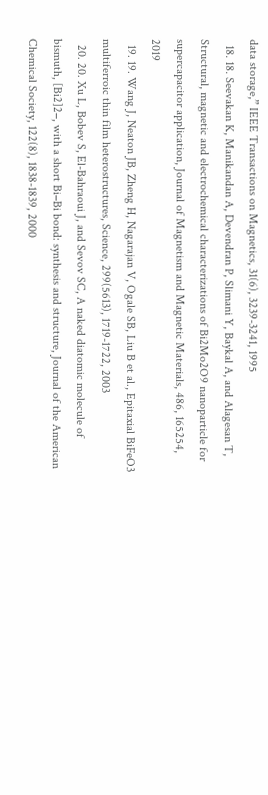data storage,” IEEE Transactions on Magnetics, 31(6), 3239-3241, 1995
  18. 18. Seevakan K, Manikandan A, Devendran P, Slimani Y, Baykal A, and Alagesan T, Structural, magnetic and electrochemical characterizations of Bi2Mo2O9 nanoparticle for supercapacitor application, Journal of Magnetism and Magnetic Materials, 486, 165254, 2019
  19. 19. Wang J, Neaton JB, Zheng H, Nagarajan V, Ogale SB, Liu B et al., Epitaxial BiFeO3 multiferroic thin film heterostructures, Science, 299(5613), 1719-1722, 2003
  20. 20. Xu L, Bobev S, El-Bahraoui J, and Sevov SC, A naked diatomic molecule of bismuth, [Bi2]2−, with a short Bi−Bi bond: synthesis and structure, Journal of the American Chemical Society, 122(8), 1838-1839, 2000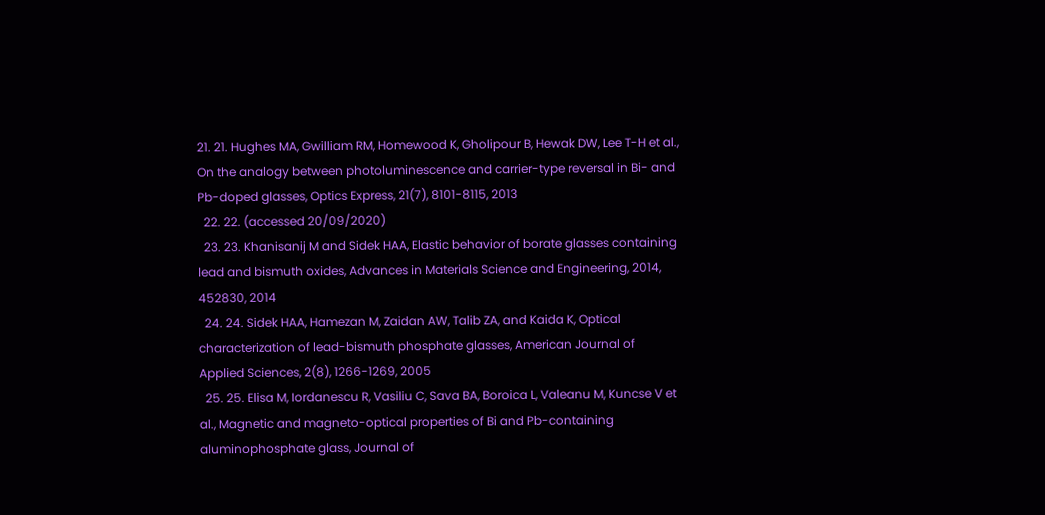21. 21. Hughes MA, Gwilliam RM, Homewood K, Gholipour B, Hewak DW, Lee T-H et al., On the analogy between photoluminescence and carrier-type reversal in Bi- and Pb-doped glasses, Optics Express, 21(7), 8101-8115, 2013
  22. 22. (accessed 20/09/2020)
  23. 23. Khanisanij M and Sidek HAA, Elastic behavior of borate glasses containing lead and bismuth oxides, Advances in Materials Science and Engineering, 2014, 452830, 2014
  24. 24. Sidek HAA, Hamezan M, Zaidan AW, Talib ZA, and Kaida K, Optical characterization of lead-bismuth phosphate glasses, American Journal of Applied Sciences, 2(8), 1266-1269, 2005
  25. 25. Elisa M, Iordanescu R, Vasiliu C, Sava BA, Boroica L, Valeanu M, Kuncse V et al., Magnetic and magneto-optical properties of Bi and Pb-containing aluminophosphate glass, Journal of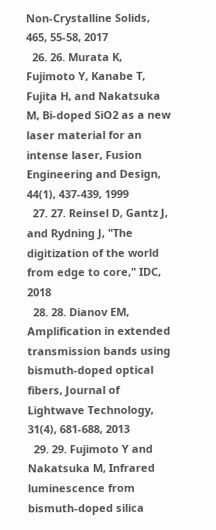Non-Crystalline Solids, 465, 55-58, 2017
  26. 26. Murata K, Fujimoto Y, Kanabe T, Fujita H, and Nakatsuka M, Bi-doped SiO2 as a new laser material for an intense laser, Fusion Engineering and Design, 44(1), 437-439, 1999
  27. 27. Reinsel D, Gantz J, and Rydning J, "The digitization of the world from edge to core," IDC, 2018
  28. 28. Dianov EM, Amplification in extended transmission bands using bismuth-doped optical fibers, Journal of Lightwave Technology, 31(4), 681-688, 2013
  29. 29. Fujimoto Y and Nakatsuka M, Infrared luminescence from bismuth-doped silica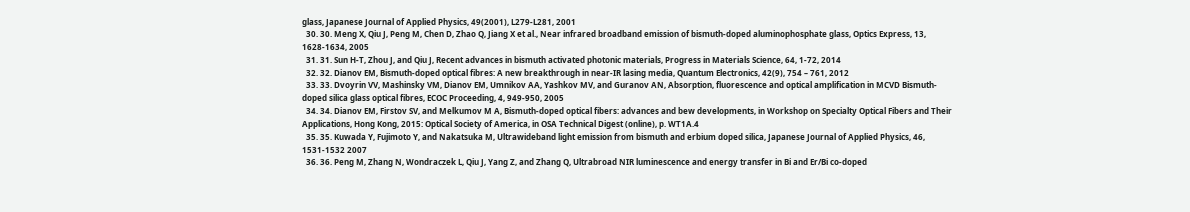glass, Japanese Journal of Applied Physics, 49(2001), L279-L281, 2001
  30. 30. Meng X, Qiu J, Peng M, Chen D, Zhao Q, Jiang X et al., Near infrared broadband emission of bismuth-doped aluminophosphate glass, Optics Express, 13, 1628-1634, 2005
  31. 31. Sun H-T, Zhou J, and Qiu J, Recent advances in bismuth activated photonic materials, Progress in Materials Science, 64, 1-72, 2014
  32. 32. Dianov EM, Bismuth-doped optical fibres: A new breakthrough in near-IR lasing media, Quantum Electronics, 42(9), 754 – 761, 2012
  33. 33. Dvoyrin VV, Mashinsky VM, Dianov EM, Umnikov AA, Yashkov MV, and Guranov AN, Absorption, fluorescence and optical amplification in MCVD Bismuth-doped silica glass optical fibres, ECOC Proceeding, 4, 949-950, 2005
  34. 34. Dianov EM, Firstov SV, and Melkumov M A, Bismuth-doped optical fibers: advances and bew developments, in Workshop on Specialty Optical Fibers and Their Applications, Hong Kong, 2015: Optical Society of America, in OSA Technical Digest (online), p. WT1A.4
  35. 35. Kuwada Y, Fujimoto Y, and Nakatsuka M, Ultrawideband light emission from bismuth and erbium doped silica, Japanese Journal of Applied Physics, 46, 1531-1532 2007
  36. 36. Peng M, Zhang N, Wondraczek L, Qiu J, Yang Z, and Zhang Q, Ultrabroad NIR luminescence and energy transfer in Bi and Er/Bi co-doped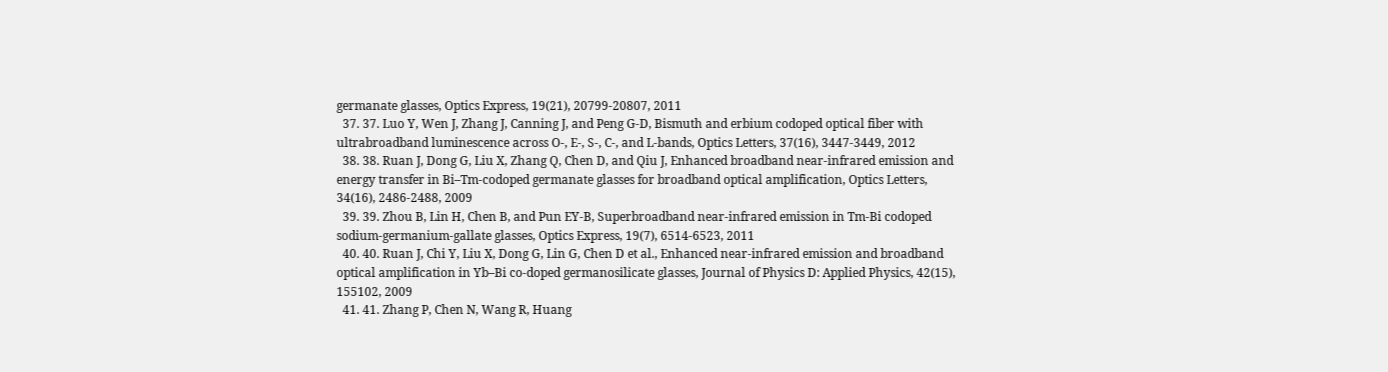germanate glasses, Optics Express, 19(21), 20799-20807, 2011
  37. 37. Luo Y, Wen J, Zhang J, Canning J, and Peng G-D, Bismuth and erbium codoped optical fiber with ultrabroadband luminescence across O-, E-, S-, C-, and L-bands, Optics Letters, 37(16), 3447-3449, 2012
  38. 38. Ruan J, Dong G, Liu X, Zhang Q, Chen D, and Qiu J, Enhanced broadband near-infrared emission and energy transfer in Bi–Tm-codoped germanate glasses for broadband optical amplification, Optics Letters, 34(16), 2486-2488, 2009
  39. 39. Zhou B, Lin H, Chen B, and Pun EY-B, Superbroadband near-infrared emission in Tm-Bi codoped sodium-germanium-gallate glasses, Optics Express, 19(7), 6514-6523, 2011
  40. 40. Ruan J, Chi Y, Liu X, Dong G, Lin G, Chen D et al., Enhanced near-infrared emission and broadband optical amplification in Yb–Bi co-doped germanosilicate glasses, Journal of Physics D: Applied Physics, 42(15), 155102, 2009
  41. 41. Zhang P, Chen N, Wang R, Huang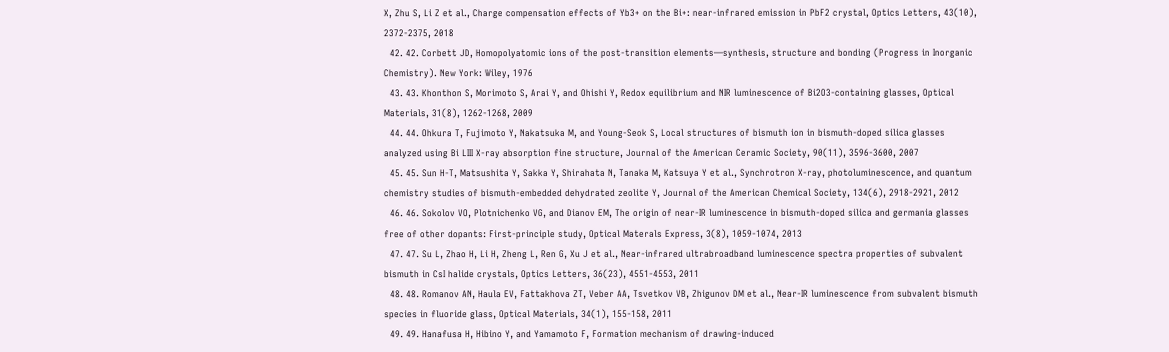X, Zhu S, Li Z et al., Charge compensation effects of Yb3+ on the Bi+: near-infrared emission in PbF2 crystal, Optics Letters, 43(10), 2372-2375, 2018
  42. 42. Corbett JD, Homopolyatomic ions of the post-transition elements—synthesis, structure and bonding (Progress in Inorganic Chemistry). New York: Wiley, 1976
  43. 43. Khonthon S, Morimoto S, Arai Y, and Ohishi Y, Redox equilibrium and NIR luminescence of Bi2O3-containing glasses, Optical Materials, 31(8), 1262-1268, 2009
  44. 44. Ohkura T, Fujimoto Y, Nakatsuka M, and Young-Seok S, Local structures of bismuth ion in bismuth-doped silica glasses analyzed using Bi LIII X-ray absorption fine structure, Journal of the American Ceramic Society, 90(11), 3596-3600, 2007
  45. 45. Sun H-T, Matsushita Y, Sakka Y, Shirahata N, Tanaka M, Katsuya Y et al., Synchrotron X-ray, photoluminescence, and quantum chemistry studies of bismuth-embedded dehydrated zeolite Y, Journal of the American Chemical Society, 134(6), 2918-2921, 2012
  46. 46. Sokolov VO, Plotnichenko VG, and Dianov EM, The origin of near-IR luminescence in bismuth-doped silica and germania glasses free of other dopants: First-principle study, Optical Materals Express, 3(8), 1059-1074, 2013
  47. 47. Su L, Zhao H, Li H, Zheng L, Ren G, Xu J et al., Near-infrared ultrabroadband luminescence spectra properties of subvalent bismuth in CsI halide crystals, Optics Letters, 36(23), 4551-4553, 2011
  48. 48. Romanov AN, Haula EV, Fattakhova ZT, Veber AA, Tsvetkov VB, Zhigunov DM et al., Near-IR luminescence from subvalent bismuth species in fluoride glass, Optical Materials, 34(1), 155-158, 2011
  49. 49. Hanafusa H, Hibino Y, and Yamamoto F, Formation mechanism of drawing-induced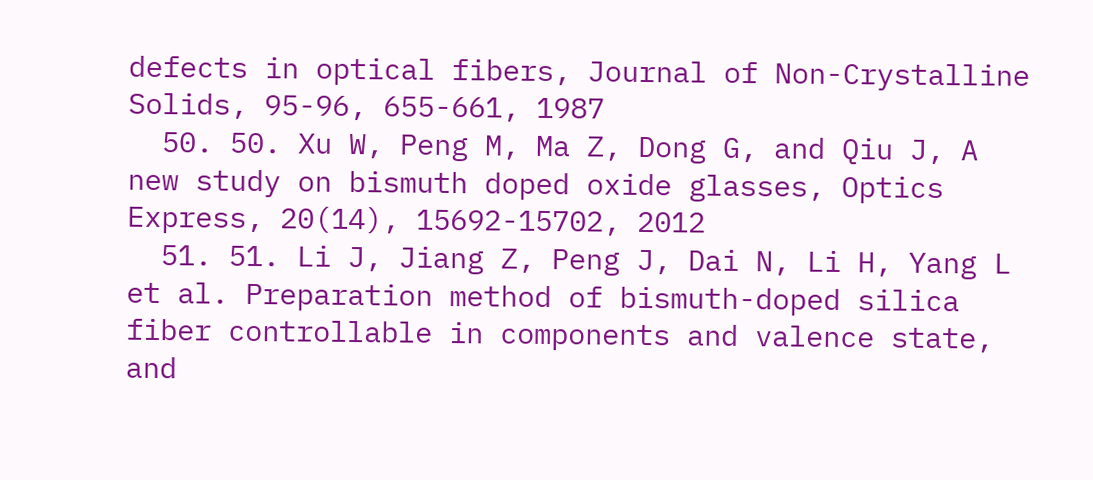defects in optical fibers, Journal of Non-Crystalline Solids, 95-96, 655-661, 1987
  50. 50. Xu W, Peng M, Ma Z, Dong G, and Qiu J, A new study on bismuth doped oxide glasses, Optics Express, 20(14), 15692-15702, 2012
  51. 51. Li J, Jiang Z, Peng J, Dai N, Li H, Yang L et al. Preparation method of bismuth-doped silica fiber controllable in components and valence state, and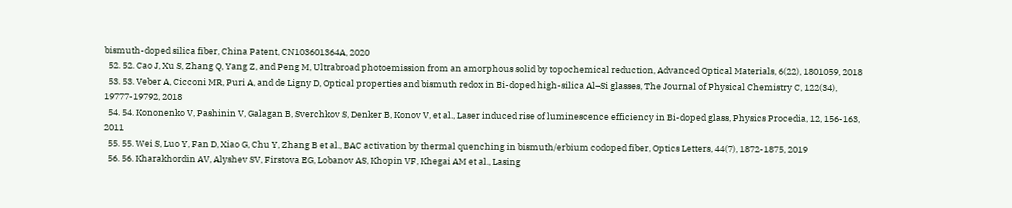bismuth-doped silica fiber, China Patent, CN103601364A, 2020
  52. 52. Cao J, Xu S, Zhang Q, Yang Z, and Peng M, Ultrabroad photoemission from an amorphous solid by topochemical reduction, Advanced Optical Materials, 6(22), 1801059, 2018
  53. 53. Veber A, Cicconi MR, Puri A, and de Ligny D, Optical properties and bismuth redox in Bi-doped high-silica Al–Si glasses, The Journal of Physical Chemistry C, 122(34), 19777-19792, 2018
  54. 54. Kononenko V, Pashinin V, Galagan B, Sverchkov S, Denker B, Konov V, et al., Laser induced rise of luminescence efficiency in Bi-doped glass, Physics Procedia, 12, 156-163, 2011
  55. 55. Wei S, Luo Y, Fan D, Xiao G, Chu Y, Zhang B et al., BAC activation by thermal quenching in bismuth/erbium codoped fiber, Optics Letters, 44(7), 1872-1875, 2019
  56. 56. Kharakhordin AV, Alyshev SV, Firstova EG, Lobanov AS, Khopin VF, Khegai AM et al., Lasing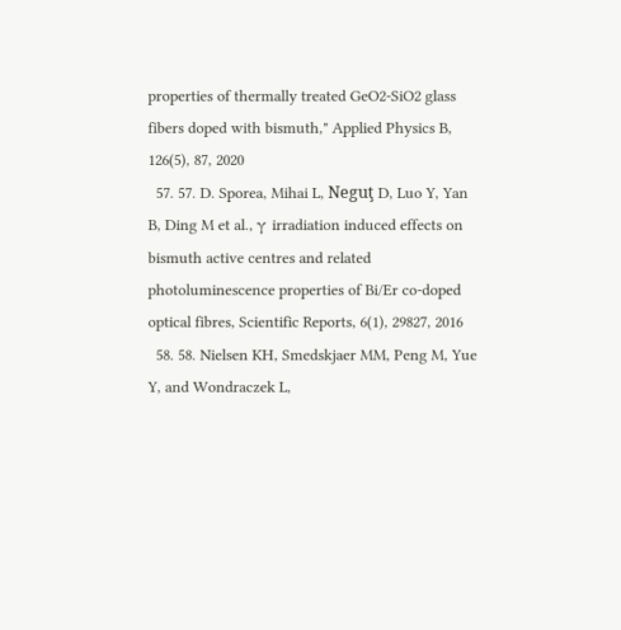properties of thermally treated GeO2-SiO2 glass fibers doped with bismuth," Applied Physics B, 126(5), 87, 2020
  57. 57. D. Sporea, Mihai L, Neguţ D, Luo Y, Yan B, Ding M et al., γ irradiation induced effects on bismuth active centres and related photoluminescence properties of Bi/Er co-doped optical fibres, Scientific Reports, 6(1), 29827, 2016
  58. 58. Nielsen KH, Smedskjaer MM, Peng M, Yue Y, and Wondraczek L,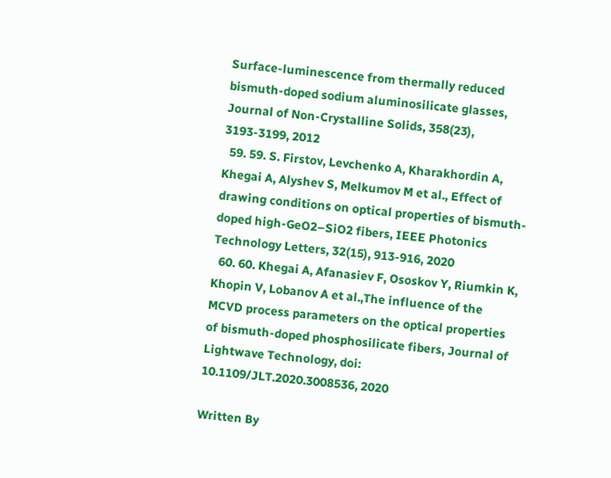Surface-luminescence from thermally reduced bismuth-doped sodium aluminosilicate glasses, Journal of Non-Crystalline Solids, 358(23), 3193-3199, 2012
  59. 59. S. Firstov, Levchenko A, Kharakhordin A, Khegai A, Alyshev S, Melkumov M et al., Effect of drawing conditions on optical properties of bismuth-doped high-GeO2–SiO2 fibers, IEEE Photonics Technology Letters, 32(15), 913-916, 2020
  60. 60. Khegai A, Afanasiev F, Ososkov Y, Riumkin K, Khopin V, Lobanov A et al.,The influence of the MCVD process parameters on the optical properties of bismuth-doped phosphosilicate fibers, Journal of Lightwave Technology, doi: 10.1109/JLT.2020.3008536, 2020

Written By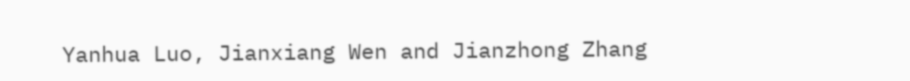Yanhua Luo, Jianxiang Wen and Jianzhong Zhang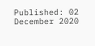Published: 02 December 2020